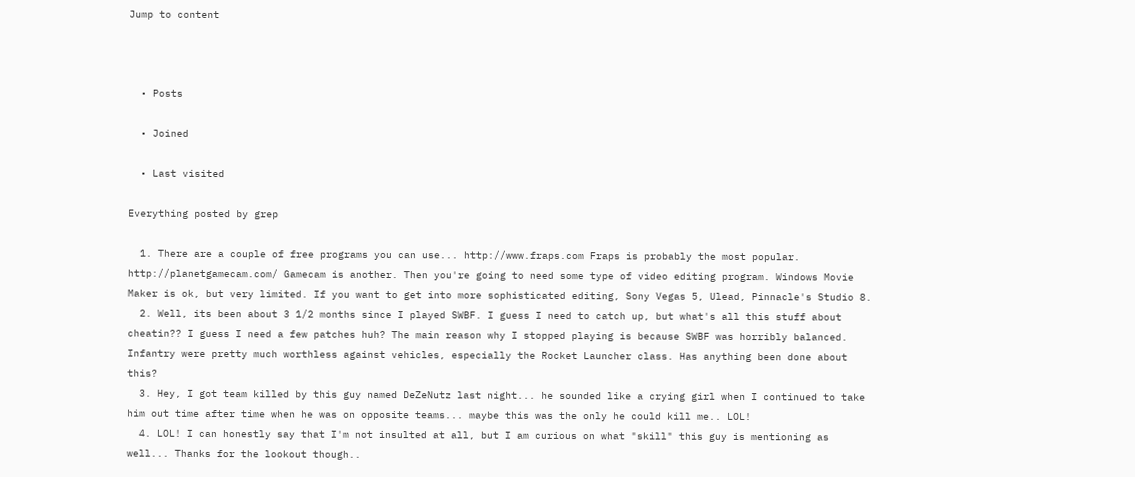Jump to content



  • Posts

  • Joined

  • Last visited

Everything posted by grep

  1. There are a couple of free programs you can use... http://www.fraps.com Fraps is probably the most popular. http://planetgamecam.com/ Gamecam is another. Then you're going to need some type of video editing program. Windows Movie Maker is ok, but very limited. If you want to get into more sophisticated editing, Sony Vegas 5, Ulead, Pinnacle's Studio 8.
  2. Well, its been about 3 1/2 months since I played SWBF. I guess I need to catch up, but what's all this stuff about cheatin?? I guess I need a few patches huh? The main reason why I stopped playing is because SWBF was horribly balanced. Infantry were pretty much worthless against vehicles, especially the Rocket Launcher class. Has anything been done about this?
  3. Hey, I got team killed by this guy named DeZeNutz last night... he sounded like a crying girl when I continued to take him out time after time when he was on opposite teams... maybe this was the only he could kill me.. LOL!
  4. LOL! I can honestly say that I'm not insulted at all, but I am curious on what "skill" this guy is mentioning as well... Thanks for the lookout though..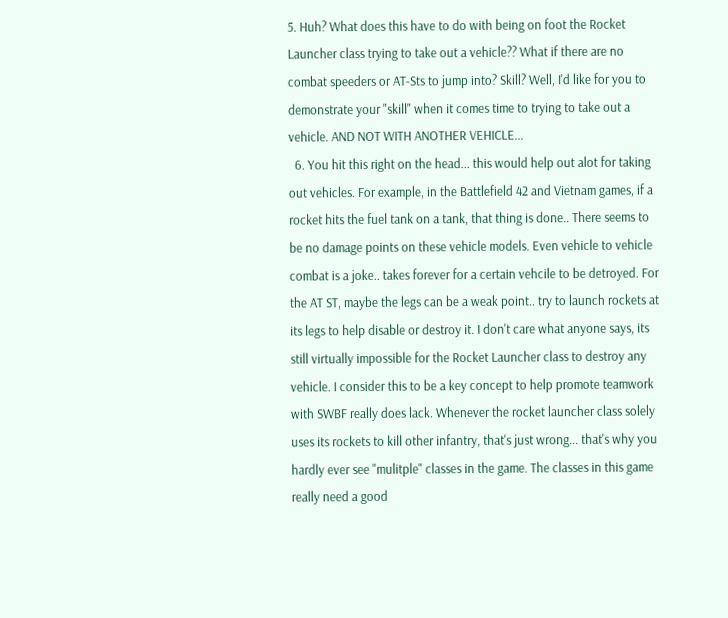5. Huh? What does this have to do with being on foot the Rocket Launcher class trying to take out a vehicle?? What if there are no combat speeders or AT-Sts to jump into? Skill? Well, I'd like for you to demonstrate your "skill" when it comes time to trying to take out a vehicle. AND NOT WITH ANOTHER VEHICLE...
  6. You hit this right on the head... this would help out alot for taking out vehicles. For example, in the Battlefield 42 and Vietnam games, if a rocket hits the fuel tank on a tank, that thing is done.. There seems to be no damage points on these vehicle models. Even vehicle to vehicle combat is a joke.. takes forever for a certain vehcile to be detroyed. For the AT ST, maybe the legs can be a weak point.. try to launch rockets at its legs to help disable or destroy it. I don't care what anyone says, its still virtually impossible for the Rocket Launcher class to destroy any vehicle. I consider this to be a key concept to help promote teamwork with SWBF really does lack. Whenever the rocket launcher class solely uses its rockets to kill other infantry, that's just wrong... that's why you hardly ever see "mulitple" classes in the game. The classes in this game really need a good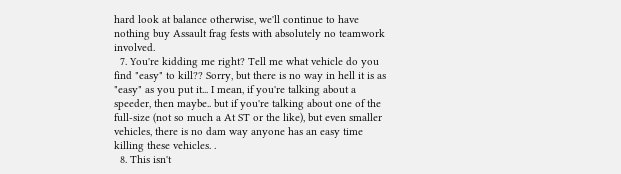hard look at balance otherwise, we'll continue to have nothing buy Assault frag fests with absolutely no teamwork involved.
  7. You're kidding me right? Tell me what vehicle do you find "easy" to kill?? Sorry, but there is no way in hell it is as "easy" as you put it... I mean, if you're talking about a speeder, then maybe.. but if you're talking about one of the full-size (not so much a At ST or the like), but even smaller vehicles, there is no dam way anyone has an easy time killing these vehicles. .
  8. This isn't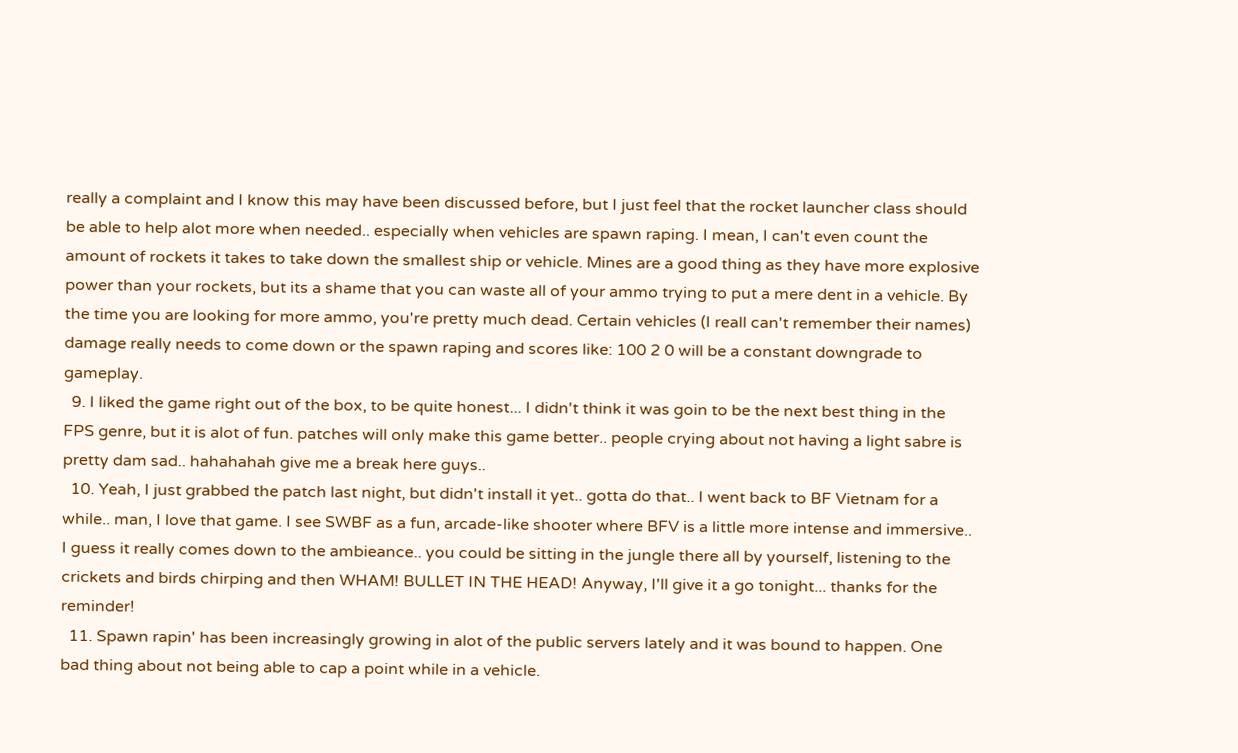really a complaint and I know this may have been discussed before, but I just feel that the rocket launcher class should be able to help alot more when needed.. especially when vehicles are spawn raping. I mean, I can't even count the amount of rockets it takes to take down the smallest ship or vehicle. Mines are a good thing as they have more explosive power than your rockets, but its a shame that you can waste all of your ammo trying to put a mere dent in a vehicle. By the time you are looking for more ammo, you're pretty much dead. Certain vehicles (I reall can't remember their names) damage really needs to come down or the spawn raping and scores like: 100 2 0 will be a constant downgrade to gameplay.
  9. I liked the game right out of the box, to be quite honest... I didn't think it was goin to be the next best thing in the FPS genre, but it is alot of fun. patches will only make this game better.. people crying about not having a light sabre is pretty dam sad.. hahahahah give me a break here guys..
  10. Yeah, I just grabbed the patch last night, but didn't install it yet.. gotta do that.. I went back to BF Vietnam for a while.. man, I love that game. I see SWBF as a fun, arcade-like shooter where BFV is a little more intense and immersive.. I guess it really comes down to the ambieance.. you could be sitting in the jungle there all by yourself, listening to the crickets and birds chirping and then WHAM! BULLET IN THE HEAD! Anyway, I'll give it a go tonight... thanks for the reminder!
  11. Spawn rapin' has been increasingly growing in alot of the public servers lately and it was bound to happen. One bad thing about not being able to cap a point while in a vehicle.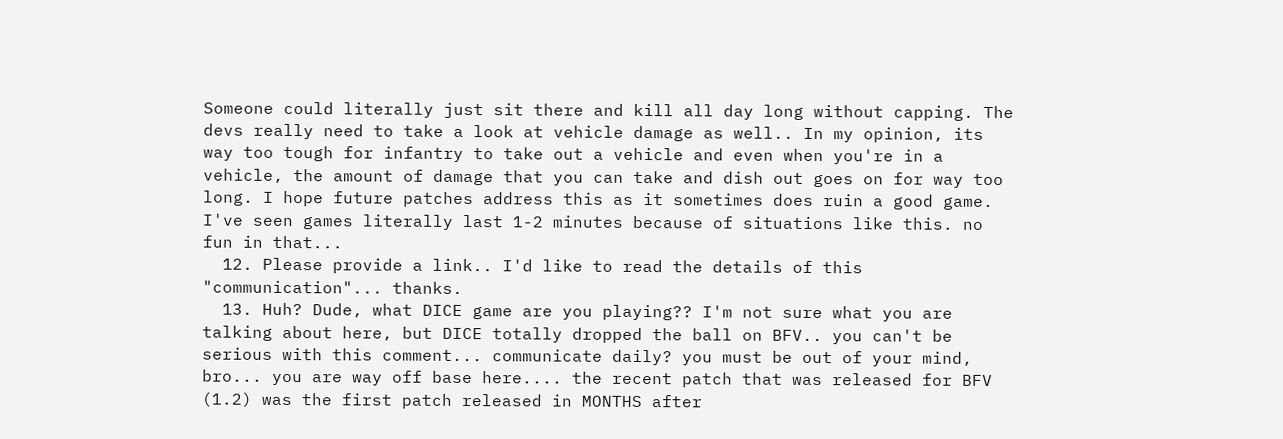Someone could literally just sit there and kill all day long without capping. The devs really need to take a look at vehicle damage as well.. In my opinion, its way too tough for infantry to take out a vehicle and even when you're in a vehicle, the amount of damage that you can take and dish out goes on for way too long. I hope future patches address this as it sometimes does ruin a good game. I've seen games literally last 1-2 minutes because of situations like this. no fun in that...
  12. Please provide a link.. I'd like to read the details of this "communication"... thanks.
  13. Huh? Dude, what DICE game are you playing?? I'm not sure what you are talking about here, but DICE totally dropped the ball on BFV.. you can't be serious with this comment... communicate daily? you must be out of your mind, bro... you are way off base here.... the recent patch that was released for BFV (1.2) was the first patch released in MONTHS after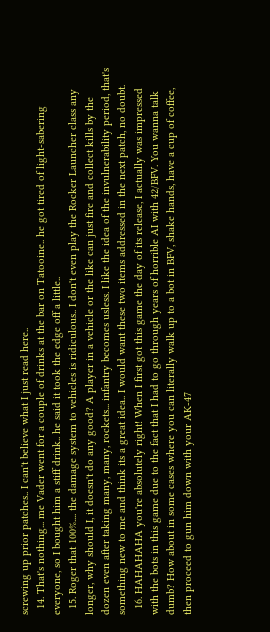screwing up prior patches.. I can't believe what I just read here..
  14. That's nothing... me Vader went for a couple of drinks at the bar on Tatooine.. he got tired of light-sabering everyone, so I bought him a stiff drink.. he said it took the edge off a little..
  15. Roger that 100%.... the damage system to vehicles is ridiculous.. I don't even play the Rocker Launcher class any longer, why should I, it doesn't do any good? A player in a vehicle or the like can just fire and collect kills by the dozen even after taking many, many, rockets... infantry becomes usless. I like the idea of the invulnerability period, that's something new to me and think its a great idea.. I would want these two items addressed in the next patch, no doubt.
  16. HAHAHAHA you're absolutely right! When I first got this game the day of its release, I actually was impressed with the bots in this game due to the fact that I had to go through years of horrible AI with 42/BFV. You wanna talk dumb? How about in some cases where you can literally walk up to a bot in BFV, shake hands, have a cup of coffee, then proceed to gun him down with your AK-47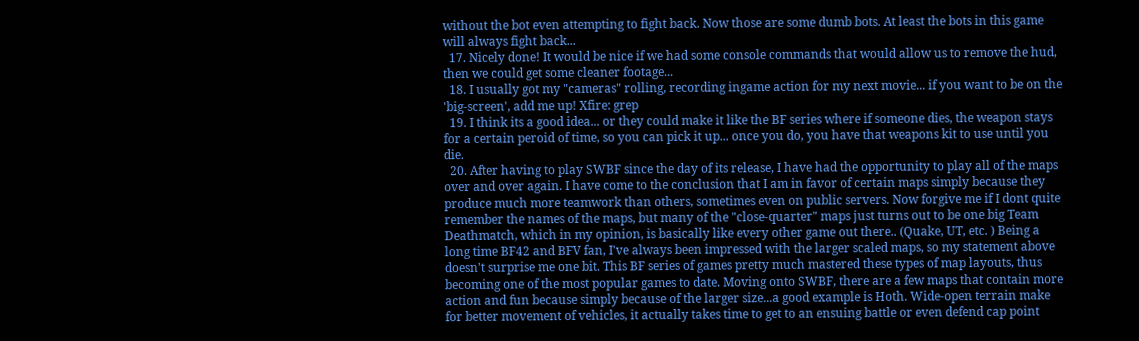without the bot even attempting to fight back. Now those are some dumb bots. At least the bots in this game will always fight back...
  17. Nicely done! It would be nice if we had some console commands that would allow us to remove the hud, then we could get some cleaner footage...
  18. I usually got my "cameras" rolling, recording ingame action for my next movie... if you want to be on the 'big-screen', add me up! Xfire: grep
  19. I think its a good idea... or they could make it like the BF series where if someone dies, the weapon stays for a certain peroid of time, so you can pick it up... once you do, you have that weapons kit to use until you die.
  20. After having to play SWBF since the day of its release, I have had the opportunity to play all of the maps over and over again. I have come to the conclusion that I am in favor of certain maps simply because they produce much more teamwork than others, sometimes even on public servers. Now forgive me if I dont quite remember the names of the maps, but many of the "close-quarter" maps just turns out to be one big Team Deathmatch, which in my opinion, is basically like every other game out there.. (Quake, UT, etc. ) Being a long time BF42 and BFV fan, I've always been impressed with the larger scaled maps, so my statement above doesn't surprise me one bit. This BF series of games pretty much mastered these types of map layouts, thus becoming one of the most popular games to date. Moving onto SWBF, there are a few maps that contain more action and fun because simply because of the larger size...a good example is Hoth. Wide-open terrain make for better movement of vehicles, it actually takes time to get to an ensuing battle or even defend cap point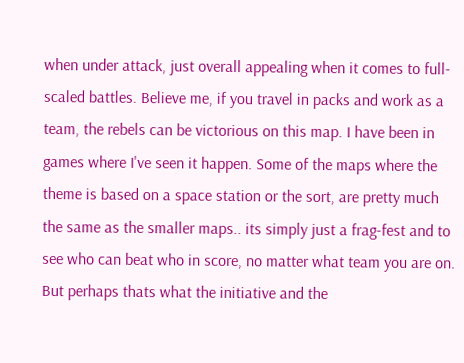when under attack, just overall appealing when it comes to full-scaled battles. Believe me, if you travel in packs and work as a team, the rebels can be victorious on this map. I have been in games where I've seen it happen. Some of the maps where the theme is based on a space station or the sort, are pretty much the same as the smaller maps.. its simply just a frag-fest and to see who can beat who in score, no matter what team you are on. But perhaps thats what the initiative and the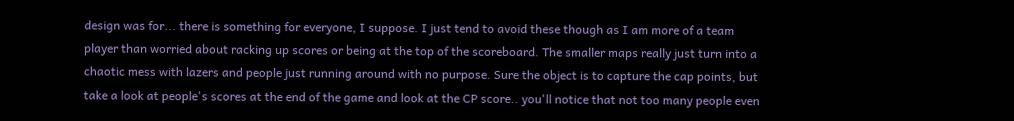design was for... there is something for everyone, I suppose. I just tend to avoid these though as I am more of a team player than worried about racking up scores or being at the top of the scoreboard. The smaller maps really just turn into a chaotic mess with lazers and people just running around with no purpose. Sure the object is to capture the cap points, but take a look at people's scores at the end of the game and look at the CP score.. you'll notice that not too many people even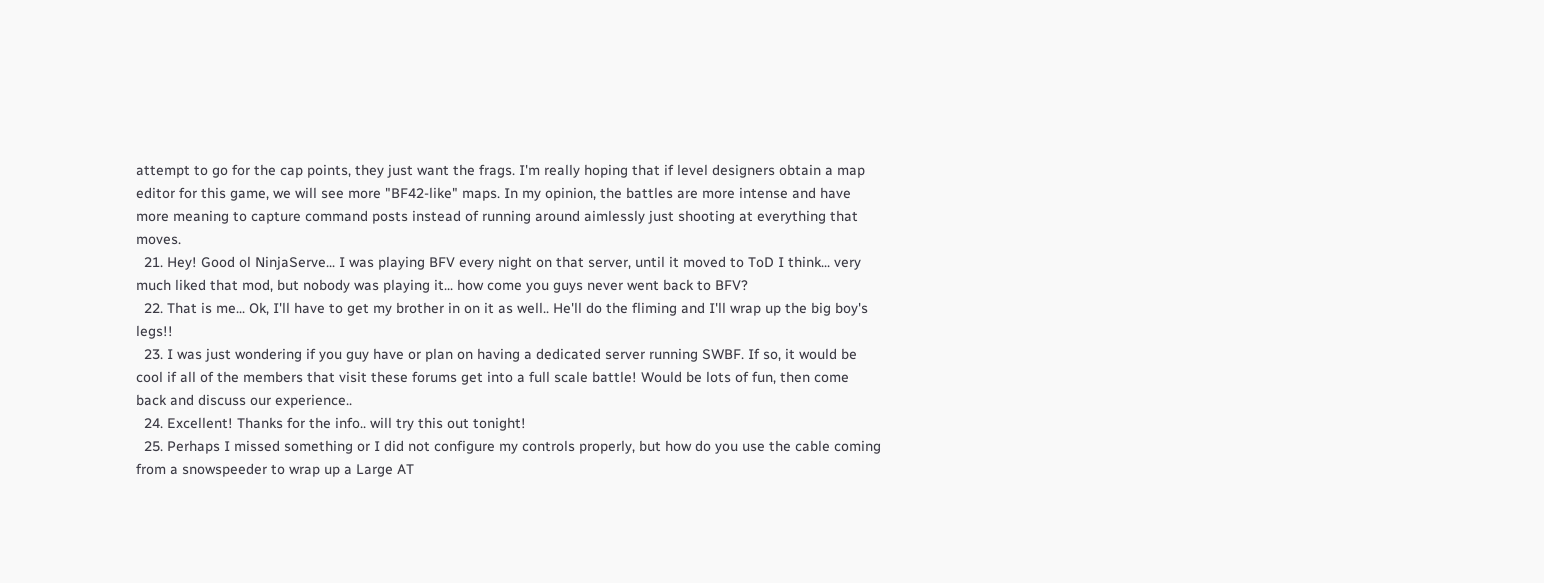attempt to go for the cap points, they just want the frags. I'm really hoping that if level designers obtain a map editor for this game, we will see more "BF42-like" maps. In my opinion, the battles are more intense and have more meaning to capture command posts instead of running around aimlessly just shooting at everything that moves.
  21. Hey! Good ol NinjaServe... I was playing BFV every night on that server, until it moved to ToD I think... very much liked that mod, but nobody was playing it... how come you guys never went back to BFV?
  22. That is me... Ok, I'll have to get my brother in on it as well.. He'll do the fliming and I'll wrap up the big boy's legs!!
  23. I was just wondering if you guy have or plan on having a dedicated server running SWBF. If so, it would be cool if all of the members that visit these forums get into a full scale battle! Would be lots of fun, then come back and discuss our experience..
  24. Excellent! Thanks for the info.. will try this out tonight!
  25. Perhaps I missed something or I did not configure my controls properly, but how do you use the cable coming from a snowspeeder to wrap up a Large AT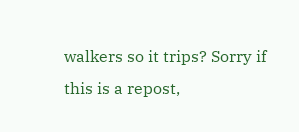walkers so it trips? Sorry if this is a repost,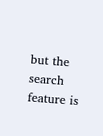but the search feature is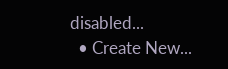disabled...
  • Create New...